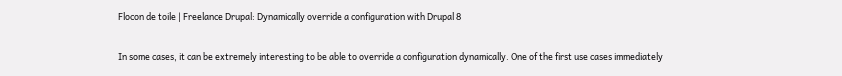Flocon de toile | Freelance Drupal: Dynamically override a configuration with Drupal 8

In some cases, it can be extremely interesting to be able to override a configuration dynamically. One of the first use cases immediately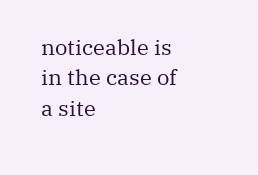noticeable is in the case of a site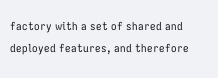factory with a set of shared and deployed features, and therefore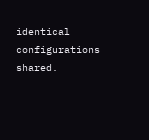identical configurations shared.